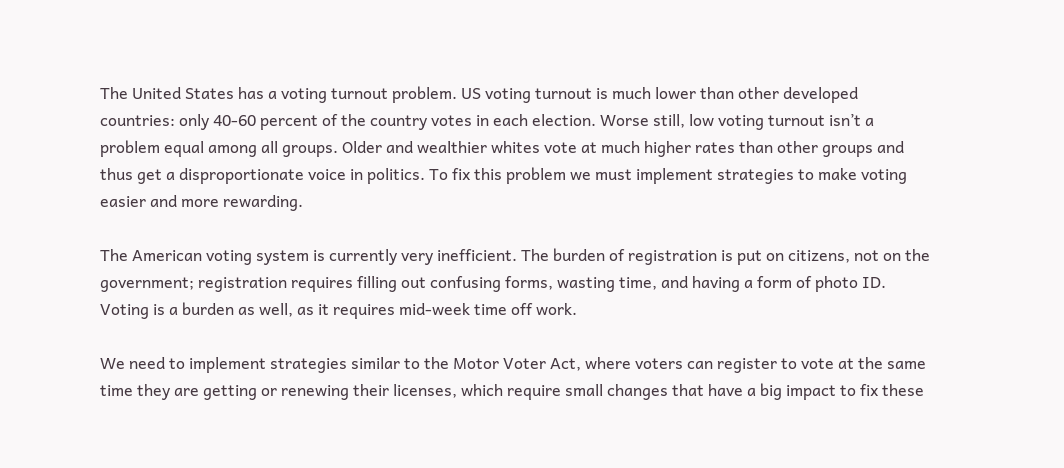The United States has a voting turnout problem. US voting turnout is much lower than other developed countries: only 40-60 percent of the country votes in each election. Worse still, low voting turnout isn’t a problem equal among all groups. Older and wealthier whites vote at much higher rates than other groups and thus get a disproportionate voice in politics. To fix this problem we must implement strategies to make voting easier and more rewarding.

The American voting system is currently very inefficient. The burden of registration is put on citizens, not on the government; registration requires filling out confusing forms, wasting time, and having a form of photo ID. Voting is a burden as well, as it requires mid-week time off work.

We need to implement strategies similar to the Motor Voter Act, where voters can register to vote at the same time they are getting or renewing their licenses, which require small changes that have a big impact to fix these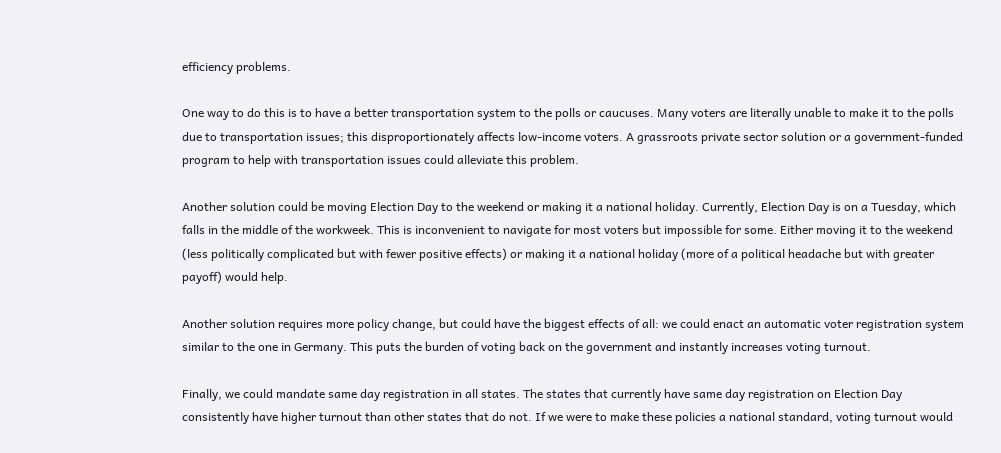efficiency problems.

One way to do this is to have a better transportation system to the polls or caucuses. Many voters are literally unable to make it to the polls due to transportation issues; this disproportionately affects low-income voters. A grassroots private sector solution or a government-funded program to help with transportation issues could alleviate this problem.

Another solution could be moving Election Day to the weekend or making it a national holiday. Currently, Election Day is on a Tuesday, which falls in the middle of the workweek. This is inconvenient to navigate for most voters but impossible for some. Either moving it to the weekend (less politically complicated but with fewer positive effects) or making it a national holiday (more of a political headache but with greater payoff) would help.

Another solution requires more policy change, but could have the biggest effects of all: we could enact an automatic voter registration system similar to the one in Germany. This puts the burden of voting back on the government and instantly increases voting turnout.

Finally, we could mandate same day registration in all states. The states that currently have same day registration on Election Day consistently have higher turnout than other states that do not. If we were to make these policies a national standard, voting turnout would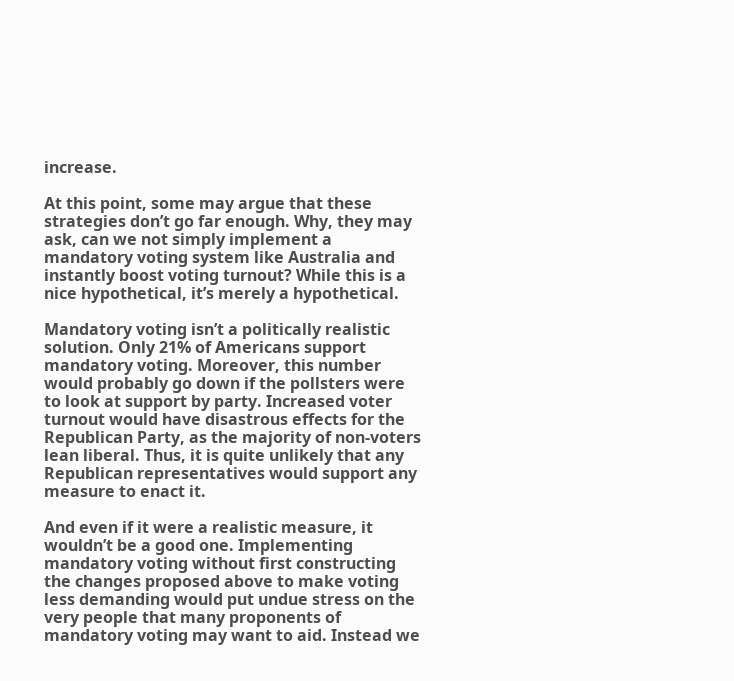increase.

At this point, some may argue that these strategies don’t go far enough. Why, they may ask, can we not simply implement a mandatory voting system like Australia and instantly boost voting turnout? While this is a nice hypothetical, it’s merely a hypothetical.

Mandatory voting isn’t a politically realistic solution. Only 21% of Americans support mandatory voting. Moreover, this number would probably go down if the pollsters were to look at support by party. Increased voter turnout would have disastrous effects for the Republican Party, as the majority of non-voters lean liberal. Thus, it is quite unlikely that any Republican representatives would support any measure to enact it.

And even if it were a realistic measure, it wouldn’t be a good one. Implementing mandatory voting without first constructing the changes proposed above to make voting less demanding would put undue stress on the very people that many proponents of mandatory voting may want to aid. Instead we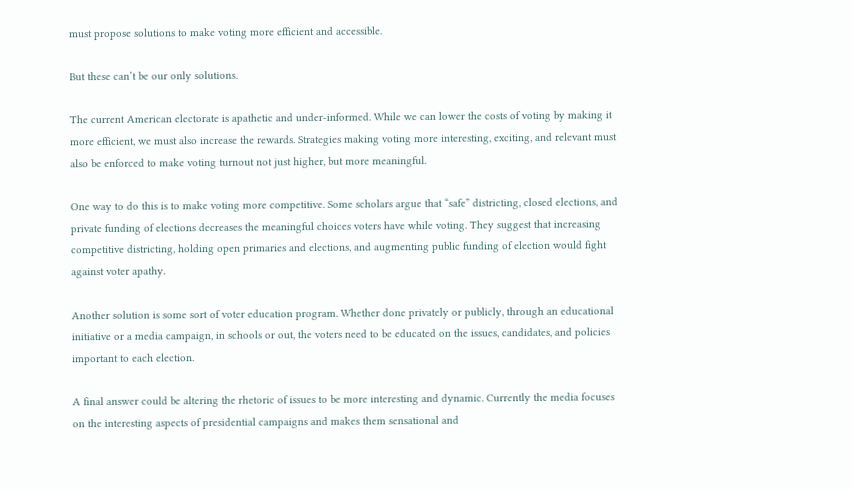must propose solutions to make voting more efficient and accessible.

But these can’t be our only solutions.

The current American electorate is apathetic and under-informed. While we can lower the costs of voting by making it more efficient, we must also increase the rewards. Strategies making voting more interesting, exciting, and relevant must also be enforced to make voting turnout not just higher, but more meaningful.

One way to do this is to make voting more competitive. Some scholars argue that “safe” districting, closed elections, and private funding of elections decreases the meaningful choices voters have while voting. They suggest that increasing competitive districting, holding open primaries and elections, and augmenting public funding of election would fight against voter apathy.

Another solution is some sort of voter education program. Whether done privately or publicly, through an educational initiative or a media campaign, in schools or out, the voters need to be educated on the issues, candidates, and policies important to each election.

A final answer could be altering the rhetoric of issues to be more interesting and dynamic. Currently the media focuses on the interesting aspects of presidential campaigns and makes them sensational and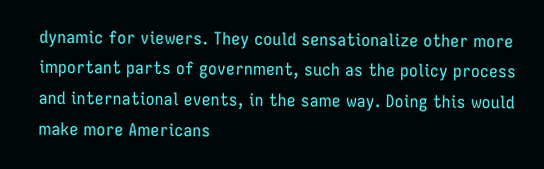dynamic for viewers. They could sensationalize other more important parts of government, such as the policy process and international events, in the same way. Doing this would make more Americans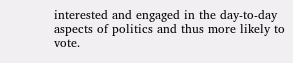interested and engaged in the day-to-day aspects of politics and thus more likely to vote.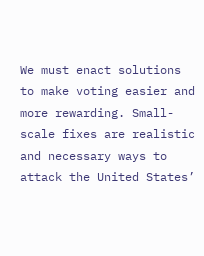We must enact solutions to make voting easier and more rewarding. Small-scale fixes are realistic and necessary ways to attack the United States’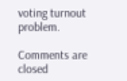voting turnout problem.

Comments are closed